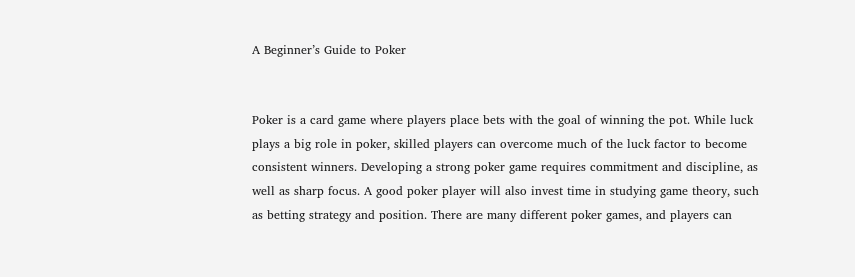A Beginner’s Guide to Poker


Poker is a card game where players place bets with the goal of winning the pot. While luck plays a big role in poker, skilled players can overcome much of the luck factor to become consistent winners. Developing a strong poker game requires commitment and discipline, as well as sharp focus. A good poker player will also invest time in studying game theory, such as betting strategy and position. There are many different poker games, and players can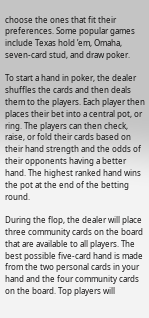choose the ones that fit their preferences. Some popular games include Texas hold ’em, Omaha, seven-card stud, and draw poker.

To start a hand in poker, the dealer shuffles the cards and then deals them to the players. Each player then places their bet into a central pot, or ring. The players can then check, raise, or fold their cards based on their hand strength and the odds of their opponents having a better hand. The highest ranked hand wins the pot at the end of the betting round.

During the flop, the dealer will place three community cards on the board that are available to all players. The best possible five-card hand is made from the two personal cards in your hand and the four community cards on the board. Top players will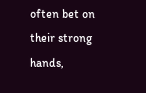often bet on their strong hands,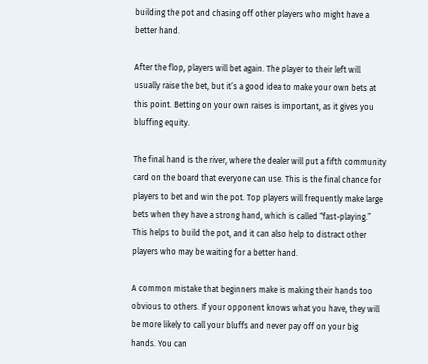building the pot and chasing off other players who might have a better hand.

After the flop, players will bet again. The player to their left will usually raise the bet, but it’s a good idea to make your own bets at this point. Betting on your own raises is important, as it gives you bluffing equity.

The final hand is the river, where the dealer will put a fifth community card on the board that everyone can use. This is the final chance for players to bet and win the pot. Top players will frequently make large bets when they have a strong hand, which is called “fast-playing.” This helps to build the pot, and it can also help to distract other players who may be waiting for a better hand.

A common mistake that beginners make is making their hands too obvious to others. If your opponent knows what you have, they will be more likely to call your bluffs and never pay off on your big hands. You can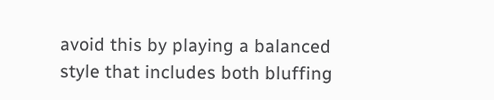avoid this by playing a balanced style that includes both bluffing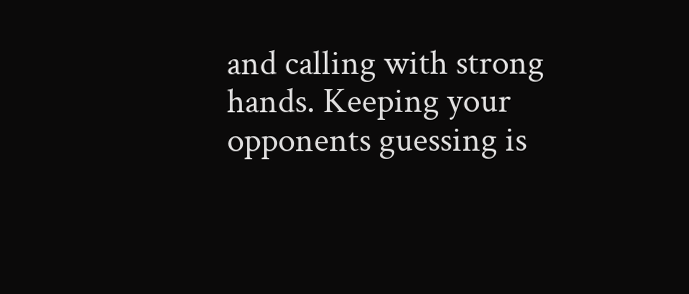and calling with strong hands. Keeping your opponents guessing is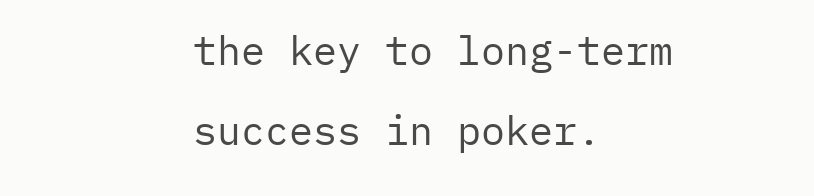the key to long-term success in poker.